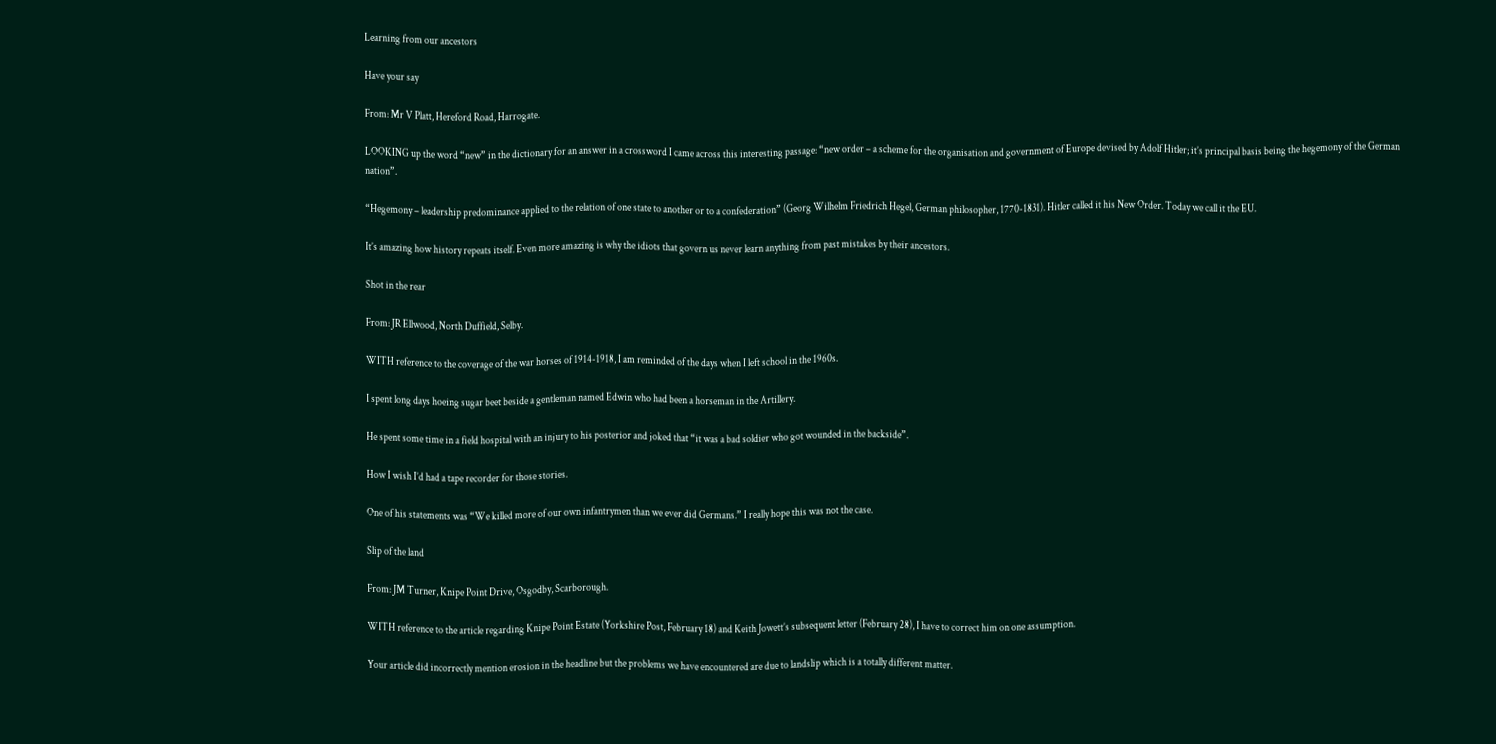Learning from our ancestors

Have your say

From: Mr V Platt, Hereford Road, Harrogate.

LOOKING up the word “new” in the dictionary for an answer in a crossword I came across this interesting passage: “new order – a scheme for the organisation and government of Europe devised by Adolf Hitler; it’s principal basis being the hegemony of the German nation”.

“Hegemony – leadership predominance applied to the relation of one state to another or to a confederation” (Georg Wilhelm Friedrich Hegel, German philosopher, 1770-1831). Hitler called it his New Order. Today we call it the EU.

It’s amazing how history repeats itself. Even more amazing is why the idiots that govern us never learn anything from past mistakes by their ancestors.

Shot in the rear

From: JR Ellwood, North Duffield, Selby.

WITH reference to the coverage of the war horses of 1914-1918, I am reminded of the days when I left school in the 1960s.

I spent long days hoeing sugar beet beside a gentleman named Edwin who had been a horseman in the Artillery.

He spent some time in a field hospital with an injury to his posterior and joked that “it was a bad soldier who got wounded in the backside”.

How I wish I’d had a tape recorder for those stories.

One of his statements was “We killed more of our own infantrymen than we ever did Germans.” I really hope this was not the case.

Slip of the land

From: JM Turner, Knipe Point Drive, Osgodby, Scarborough.

WITH reference to the article regarding Knipe Point Estate (Yorkshire Post, February 18) and Keith Jowett’s subsequent letter (February 28), I have to correct him on one assumption.

Your article did incorrectly mention erosion in the headline but the problems we have encountered are due to landslip which is a totally different matter.